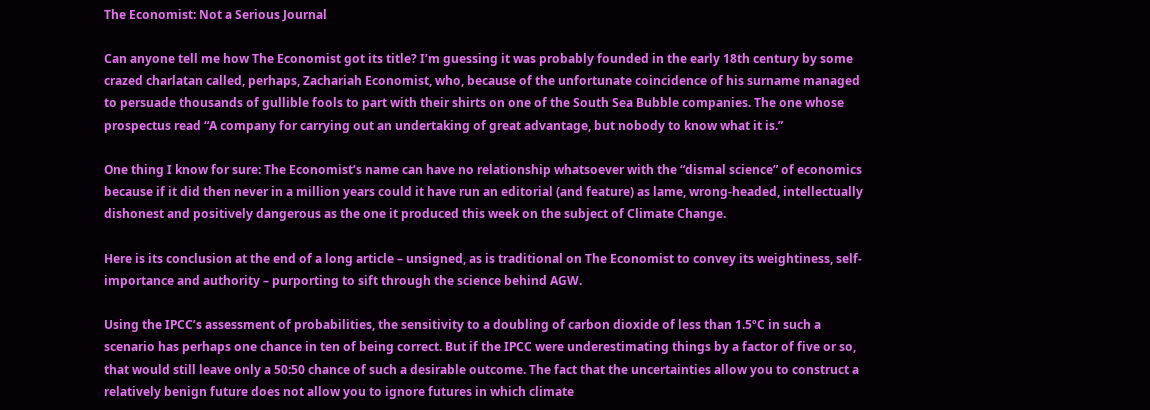The Economist: Not a Serious Journal

Can anyone tell me how The Economist got its title? I’m guessing it was probably founded in the early 18th century by some crazed charlatan called, perhaps, Zachariah Economist, who, because of the unfortunate coincidence of his surname managed to persuade thousands of gullible fools to part with their shirts on one of the South Sea Bubble companies. The one whose prospectus read “A company for carrying out an undertaking of great advantage, but nobody to know what it is.”

One thing I know for sure: The Economist’s name can have no relationship whatsoever with the “dismal science” of economics because if it did then never in a million years could it have run an editorial (and feature) as lame, wrong-headed, intellectually dishonest and positively dangerous as the one it produced this week on the subject of Climate Change.

Here is its conclusion at the end of a long article – unsigned, as is traditional on The Economist to convey its weightiness, self-importance and authority – purporting to sift through the science behind AGW.

Using the IPCC’s assessment of probabilities, the sensitivity to a doubling of carbon dioxide of less than 1.5ºC in such a scenario has perhaps one chance in ten of being correct. But if the IPCC were underestimating things by a factor of five or so, that would still leave only a 50:50 chance of such a desirable outcome. The fact that the uncertainties allow you to construct a relatively benign future does not allow you to ignore futures in which climate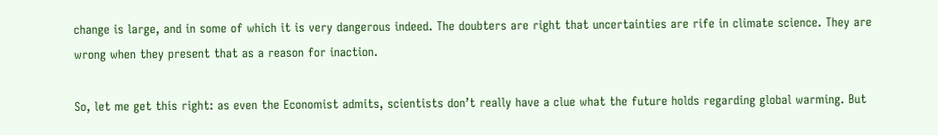change is large, and in some of which it is very dangerous indeed. The doubters are right that uncertainties are rife in climate science. They are wrong when they present that as a reason for inaction.

So, let me get this right: as even the Economist admits, scientists don’t really have a clue what the future holds regarding global warming. But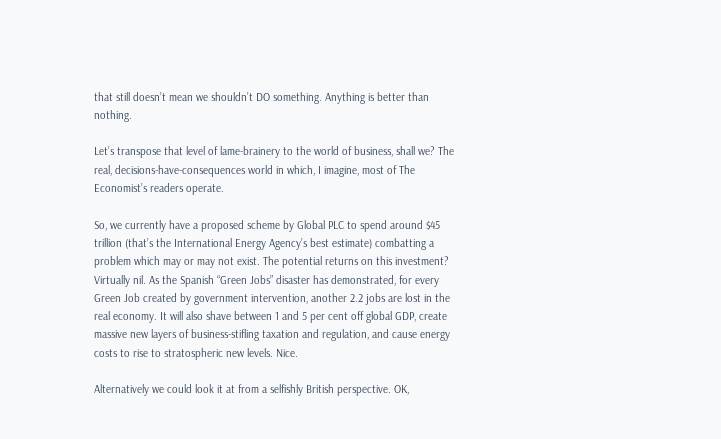that still doesn’t mean we shouldn’t DO something. Anything is better than nothing.

Let’s transpose that level of lame-brainery to the world of business, shall we? The real, decisions-have-consequences world in which, I imagine, most of The Economist’s readers operate.

So, we currently have a proposed scheme by Global PLC to spend around $45 trillion (that’s the International Energy Agency’s best estimate) combatting a problem which may or may not exist. The potential returns on this investment? Virtually nil. As the Spanish “Green Jobs” disaster has demonstrated, for every Green Job created by government intervention, another 2.2 jobs are lost in the real economy. It will also shave between 1 and 5 per cent off global GDP, create massive new layers of business-stifling taxation and regulation, and cause energy costs to rise to stratospheric new levels. Nice.

Alternatively we could look it at from a selfishly British perspective. OK,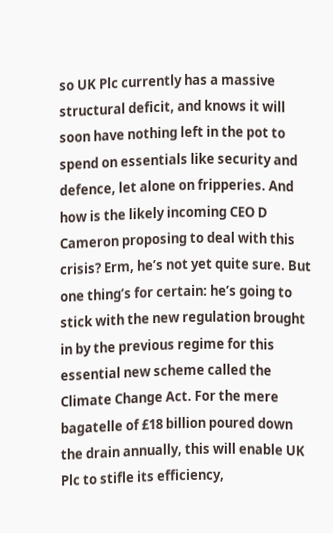so UK Plc currently has a massive structural deficit, and knows it will soon have nothing left in the pot to spend on essentials like security and defence, let alone on fripperies. And how is the likely incoming CEO D Cameron proposing to deal with this crisis? Erm, he’s not yet quite sure. But one thing’s for certain: he’s going to stick with the new regulation brought in by the previous regime for this essential new scheme called the Climate Change Act. For the mere bagatelle of £18 billion poured down the drain annually, this will enable UK Plc to stifle its efficiency,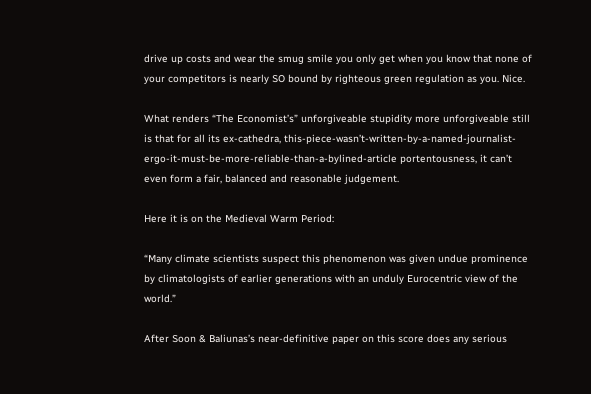drive up costs and wear the smug smile you only get when you know that none of your competitors is nearly SO bound by righteous green regulation as you. Nice.

What renders “The Economist’s” unforgiveable stupidity more unforgiveable still is that for all its ex-cathedra, this-piece-wasn’t-written-by-a-named-journalist-ergo-it-must-be-more-reliable-than-a-bylined-article portentousness, it can’t even form a fair, balanced and reasonable judgement.

Here it is on the Medieval Warm Period:

“Many climate scientists suspect this phenomenon was given undue prominence by climatologists of earlier generations with an unduly Eurocentric view of the world.”

After Soon & Baliunas’s near-definitive paper on this score does any serious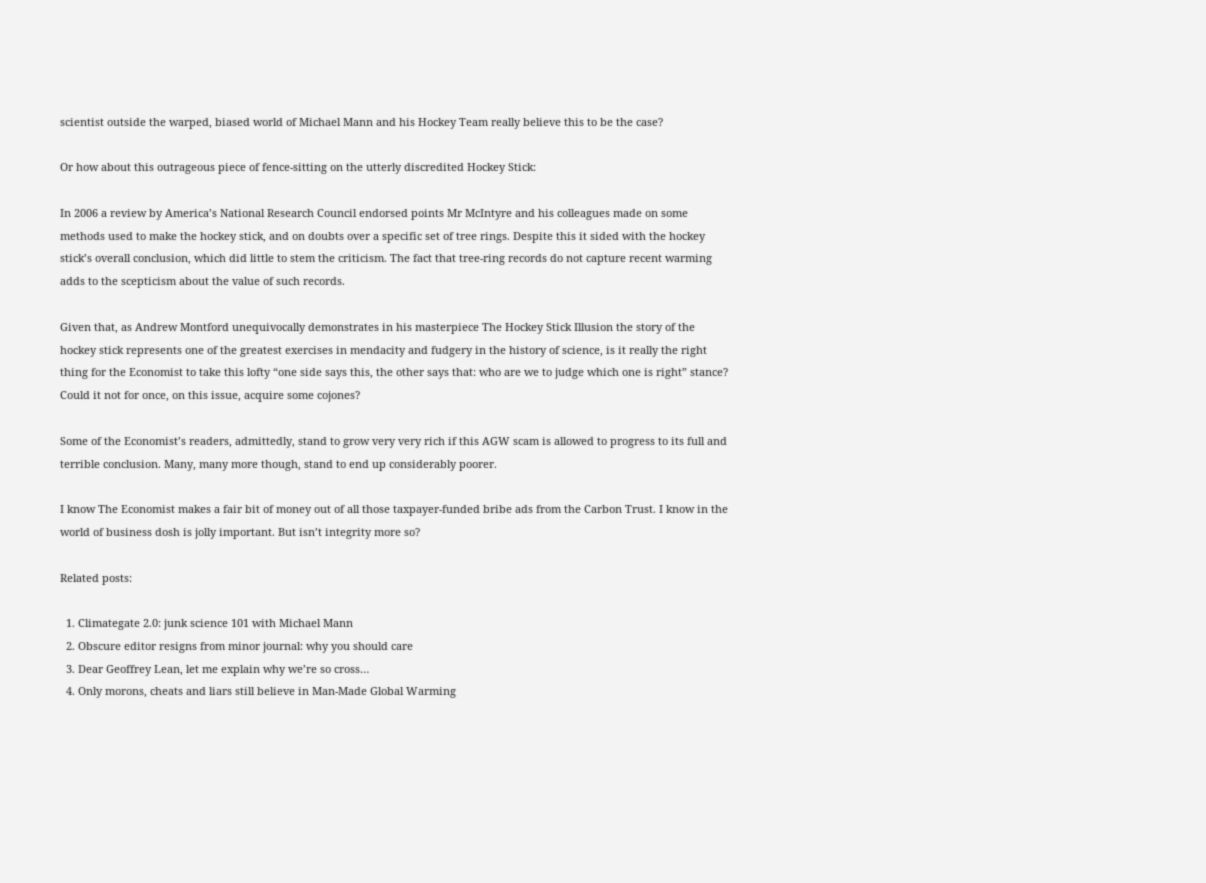scientist outside the warped, biased world of Michael Mann and his Hockey Team really believe this to be the case?

Or how about this outrageous piece of fence-sitting on the utterly discredited Hockey Stick:

In 2006 a review by America’s National Research Council endorsed points Mr McIntyre and his colleagues made on some methods used to make the hockey stick, and on doubts over a specific set of tree rings. Despite this it sided with the hockey stick’s overall conclusion, which did little to stem the criticism. The fact that tree-ring records do not capture recent warming adds to the scepticism about the value of such records.

Given that, as Andrew Montford unequivocally demonstrates in his masterpiece The Hockey Stick Illusion the story of the hockey stick represents one of the greatest exercises in mendacity and fudgery in the history of science, is it really the right thing for the Economist to take this lofty “one side says this, the other says that: who are we to judge which one is right” stance? Could it not for once, on this issue, acquire some cojones?

Some of the Economist’s readers, admittedly, stand to grow very very rich if this AGW scam is allowed to progress to its full and terrible conclusion. Many, many more though, stand to end up considerably poorer.

I know The Economist makes a fair bit of money out of all those taxpayer-funded bribe ads from the Carbon Trust. I know in the world of business dosh is jolly important. But isn’t integrity more so?

Related posts:

  1. Climategate 2.0: junk science 101 with Michael Mann
  2. Obscure editor resigns from minor journal: why you should care
  3. Dear Geoffrey Lean, let me explain why we’re so cross…
  4. Only morons, cheats and liars still believe in Man-Made Global Warming